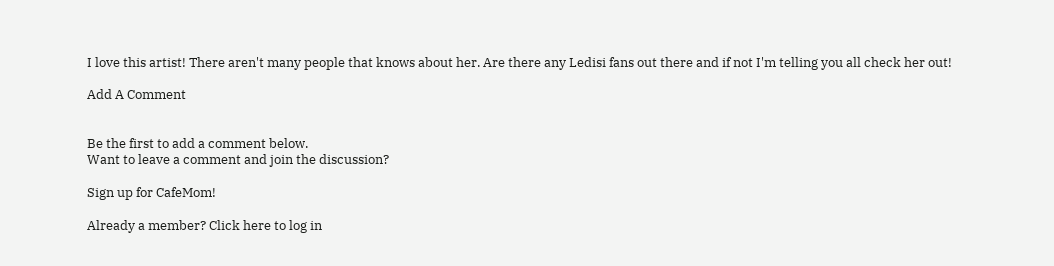I love this artist! There aren't many people that knows about her. Are there any Ledisi fans out there and if not I'm telling you all check her out!

Add A Comment


Be the first to add a comment below.
Want to leave a comment and join the discussion?

Sign up for CafeMom!

Already a member? Click here to log in